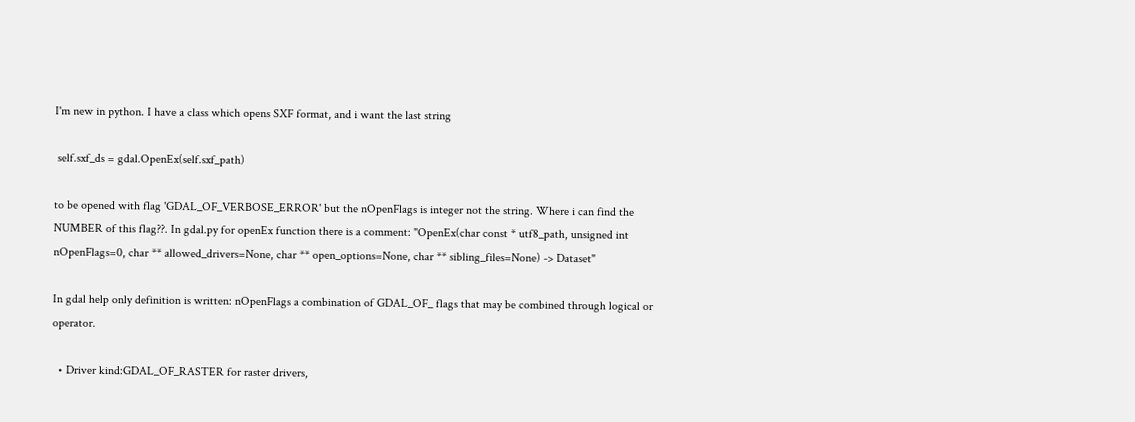I'm new in python. I have a class which opens SXF format, and i want the last string

 self.sxf_ds = gdal.OpenEx(self.sxf_path)

to be opened with flag 'GDAL_OF_VERBOSE_ERROR' but the nOpenFlags is integer not the string. Where i can find the NUMBER of this flag??. In gdal.py for openEx function there is a comment: "OpenEx(char const * utf8_path, unsigned int nOpenFlags=0, char ** allowed_drivers=None, char ** open_options=None, char ** sibling_files=None) -> Dataset"

In gdal help only definition is written: nOpenFlags a combination of GDAL_OF_ flags that may be combined through logical or operator.

  • Driver kind:GDAL_OF_RASTER for raster drivers,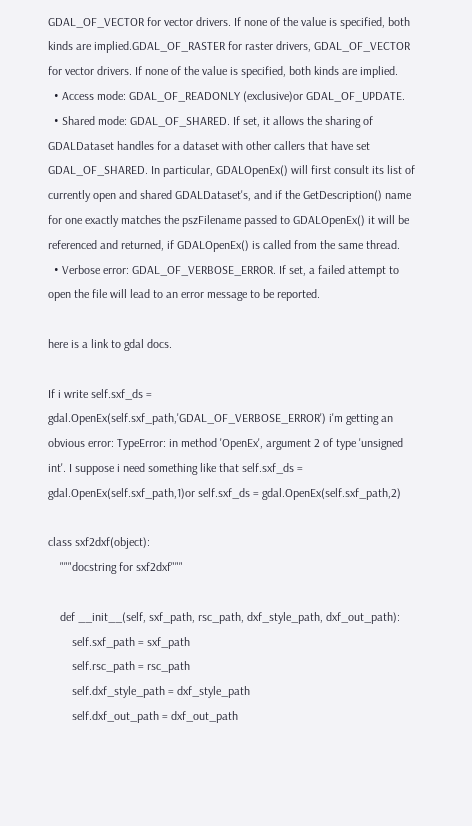GDAL_OF_VECTOR for vector drivers. If none of the value is specified, both kinds are implied.GDAL_OF_RASTER for raster drivers, GDAL_OF_VECTOR for vector drivers. If none of the value is specified, both kinds are implied.
  • Access mode: GDAL_OF_READONLY (exclusive)or GDAL_OF_UPDATE.
  • Shared mode: GDAL_OF_SHARED. If set, it allows the sharing of GDALDataset handles for a dataset with other callers that have set GDAL_OF_SHARED. In particular, GDALOpenEx() will first consult its list of currently open and shared GDALDataset's, and if the GetDescription() name for one exactly matches the pszFilename passed to GDALOpenEx() it will be referenced and returned, if GDALOpenEx() is called from the same thread.
  • Verbose error: GDAL_OF_VERBOSE_ERROR. If set, a failed attempt to open the file will lead to an error message to be reported.

here is a link to gdal docs.

If i write self.sxf_ds = gdal.OpenEx(self.sxf_path,'GDAL_OF_VERBOSE_ERROR') i'm getting an obvious error: TypeError: in method 'OpenEx', argument 2 of type 'unsigned int'. I suppose i need something like that self.sxf_ds = gdal.OpenEx(self.sxf_path,1)or self.sxf_ds = gdal.OpenEx(self.sxf_path,2)

class sxf2dxf(object):
    """docstring for sxf2dxf"""

    def __init__(self, sxf_path, rsc_path, dxf_style_path, dxf_out_path):
        self.sxf_path = sxf_path
        self.rsc_path = rsc_path
        self.dxf_style_path = dxf_style_path
        self.dxf_out_path = dxf_out_path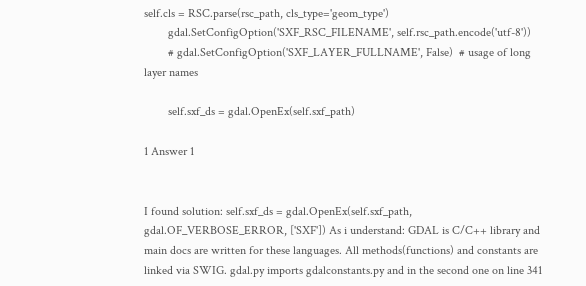self.cls = RSC.parse(rsc_path, cls_type='geom_type')
        gdal.SetConfigOption('SXF_RSC_FILENAME', self.rsc_path.encode('utf-8'))
        # gdal.SetConfigOption('SXF_LAYER_FULLNAME', False)  # usage of long layer names

        self.sxf_ds = gdal.OpenEx(self.sxf_path)

1 Answer 1


I found solution: self.sxf_ds = gdal.OpenEx(self.sxf_path, gdal.OF_VERBOSE_ERROR, ['SXF']) As i understand: GDAL is C/C++ library and main docs are written for these languages. All methods(functions) and constants are linked via SWIG. gdal.py imports gdalconstants.py and in the second one on line 341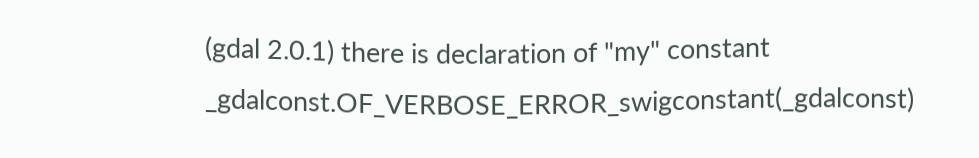(gdal 2.0.1) there is declaration of "my" constant _gdalconst.OF_VERBOSE_ERROR_swigconstant(_gdalconst)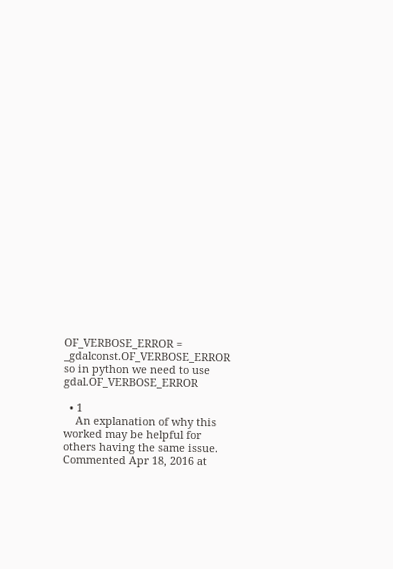OF_VERBOSE_ERROR = _gdalconst.OF_VERBOSE_ERROR so in python we need to use gdal.OF_VERBOSE_ERROR

  • 1
    An explanation of why this worked may be helpful for others having the same issue. Commented Apr 18, 2016 at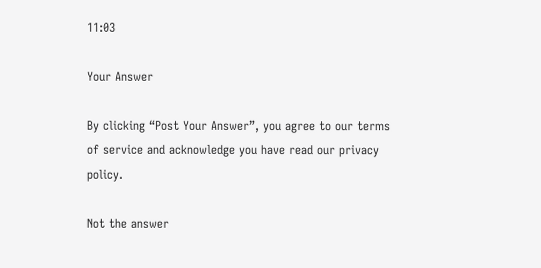11:03

Your Answer

By clicking “Post Your Answer”, you agree to our terms of service and acknowledge you have read our privacy policy.

Not the answer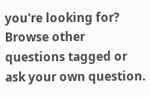you're looking for? Browse other questions tagged or ask your own question.